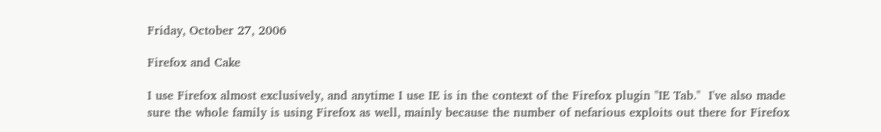Friday, October 27, 2006

Firefox and Cake

I use Firefox almost exclusively, and anytime I use IE is in the context of the Firefox plugin "IE Tab."  I've also made sure the whole family is using Firefox as well, mainly because the number of nefarious exploits out there for Firefox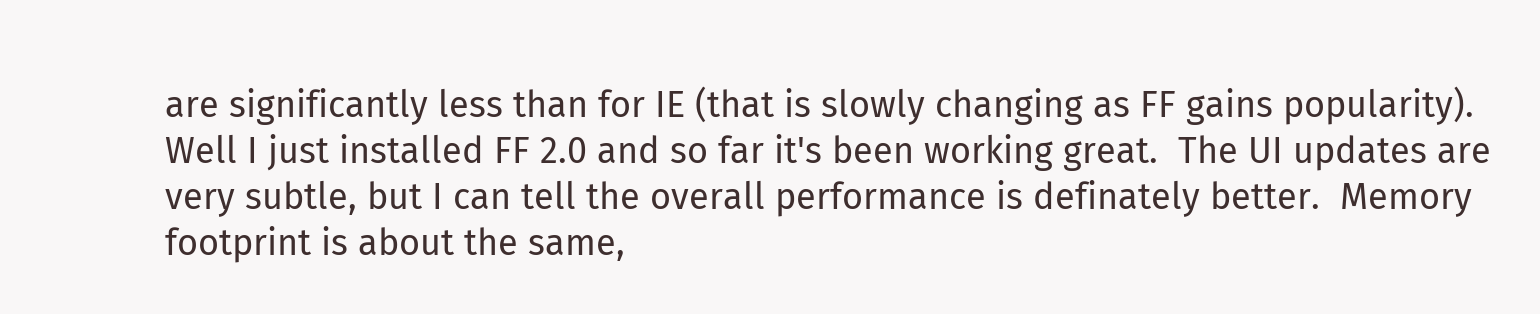are significantly less than for IE (that is slowly changing as FF gains popularity).  Well I just installed FF 2.0 and so far it's been working great.  The UI updates are very subtle, but I can tell the overall performance is definately better.  Memory footprint is about the same,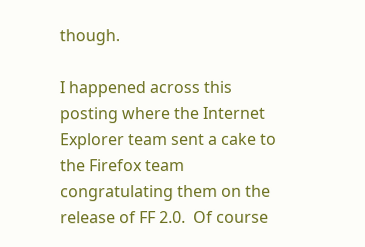though.

I happened across this posting where the Internet Explorer team sent a cake to the Firefox team congratulating them on the release of FF 2.0.  Of course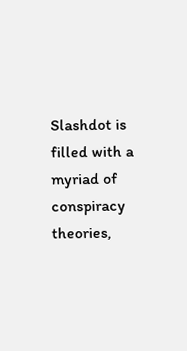Slashdot is filled with a myriad of conspiracy theories,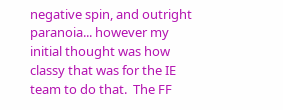negative spin, and outright paranoia... however my initial thought was how classy that was for the IE team to do that.  The FF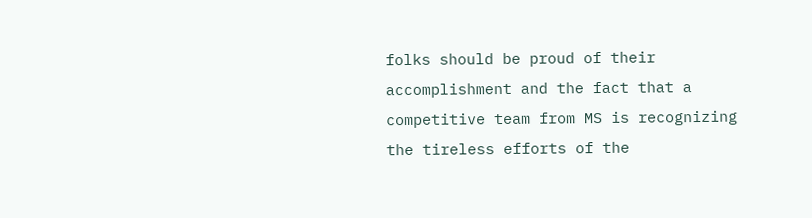folks should be proud of their accomplishment and the fact that a competitive team from MS is recognizing the tireless efforts of the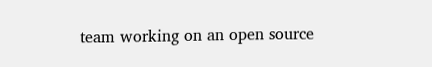team working on an open source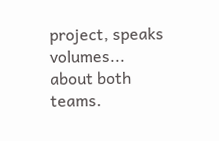project, speaks volumes... about both teams.